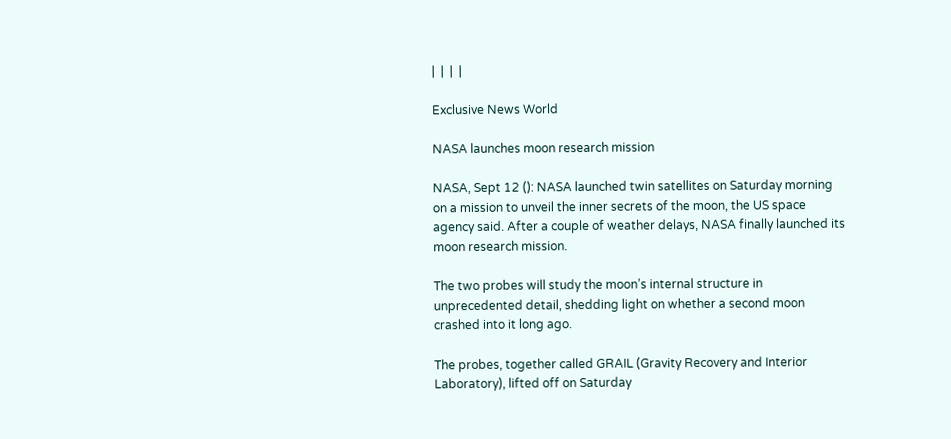|  |  |  |

Exclusive News World

NASA launches moon research mission

NASA, Sept 12 (): NASA launched twin satellites on Saturday morning on a mission to unveil the inner secrets of the moon, the US space agency said. After a couple of weather delays, NASA finally launched its moon research mission.

The two probes will study the moon’s internal structure in unprecedented detail, shedding light on whether a second moon crashed into it long ago.

The probes, together called GRAIL (Gravity Recovery and Interior Laboratory), lifted off on Saturday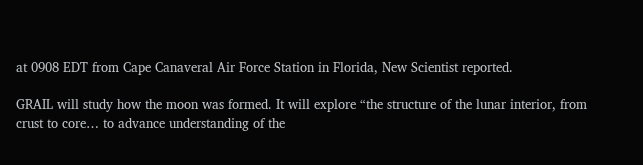at 0908 EDT from Cape Canaveral Air Force Station in Florida, New Scientist reported.

GRAIL will study how the moon was formed. It will explore “the structure of the lunar interior, from crust to core… to advance understanding of the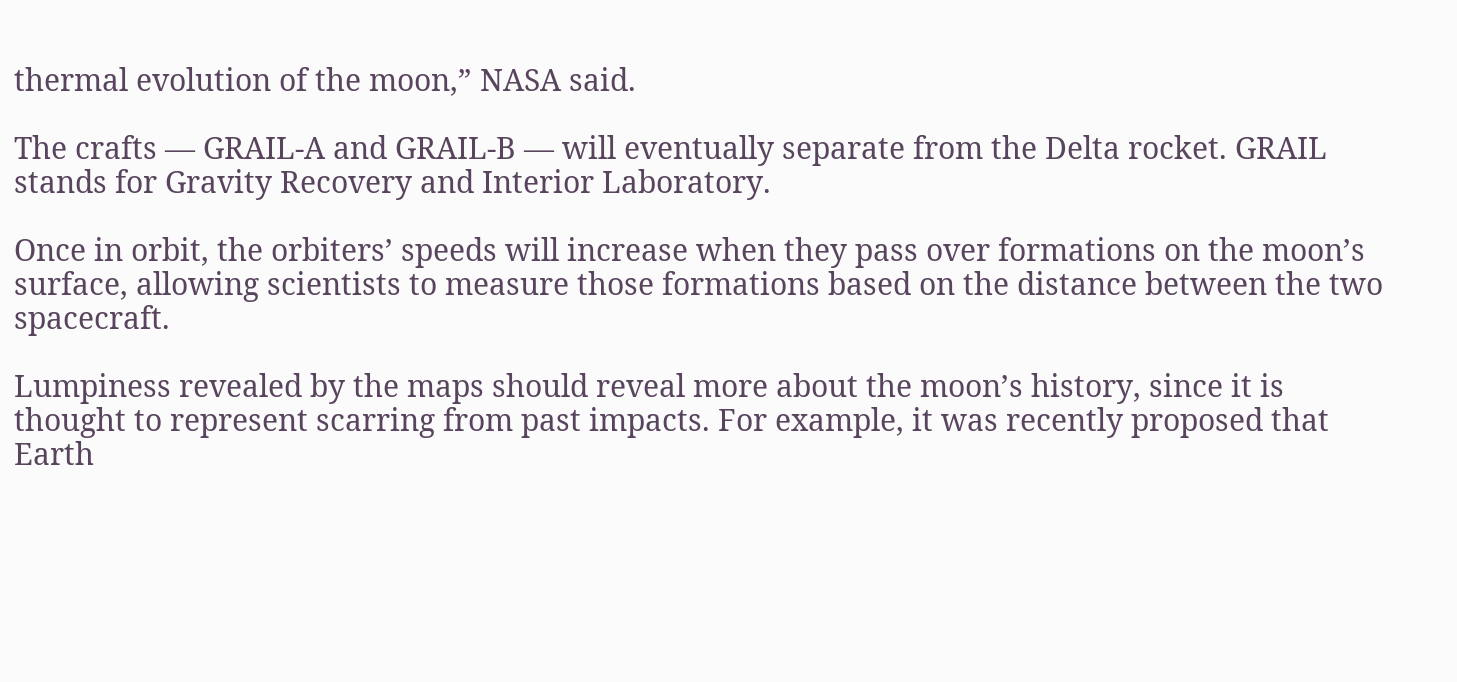thermal evolution of the moon,” NASA said.

The crafts — GRAIL-A and GRAIL-B — will eventually separate from the Delta rocket. GRAIL stands for Gravity Recovery and Interior Laboratory.

Once in orbit, the orbiters’ speeds will increase when they pass over formations on the moon’s surface, allowing scientists to measure those formations based on the distance between the two spacecraft.

Lumpiness revealed by the maps should reveal more about the moon’s history, since it is thought to represent scarring from past impacts. For example, it was recently proposed that Earth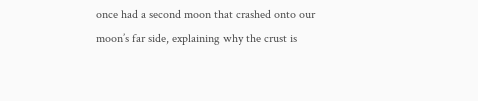once had a second moon that crashed onto our moon’s far side, explaining why the crust is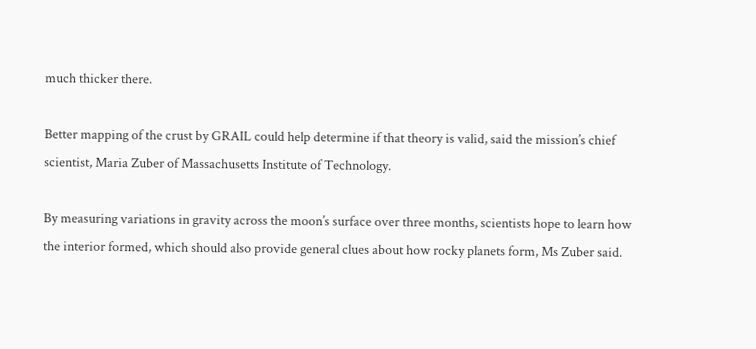much thicker there.

Better mapping of the crust by GRAIL could help determine if that theory is valid, said the mission’s chief scientist, Maria Zuber of Massachusetts Institute of Technology.

By measuring variations in gravity across the moon’s surface over three months, scientists hope to learn how the interior formed, which should also provide general clues about how rocky planets form, Ms Zuber said.